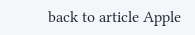back to article Apple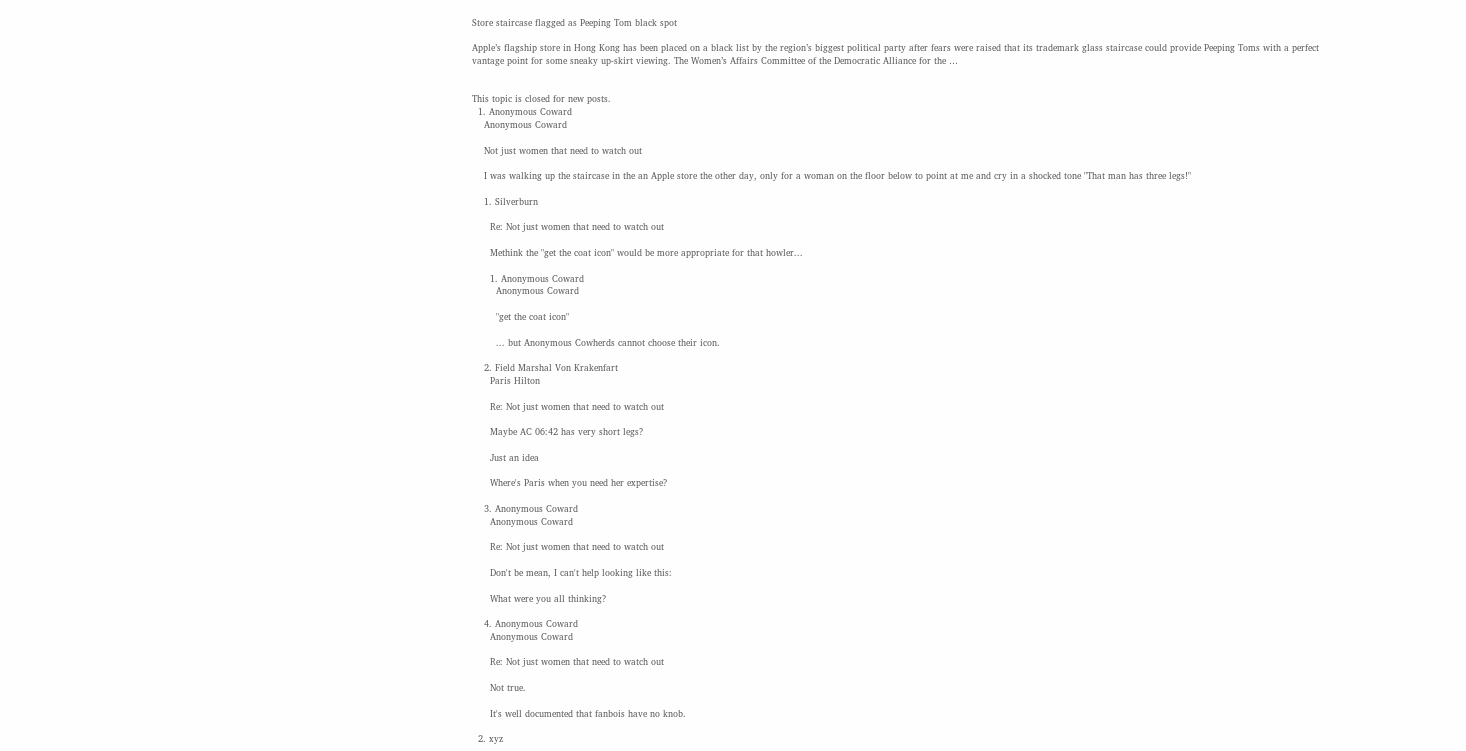Store staircase flagged as Peeping Tom black spot

Apple’s flagship store in Hong Kong has been placed on a black list by the region’s biggest political party after fears were raised that its trademark glass staircase could provide Peeping Toms with a perfect vantage point for some sneaky up-skirt viewing. The Women’s Affairs Committee of the Democratic Alliance for the …


This topic is closed for new posts.
  1. Anonymous Coward
    Anonymous Coward

    Not just women that need to watch out

    I was walking up the staircase in the an Apple store the other day, only for a woman on the floor below to point at me and cry in a shocked tone "That man has three legs!"

    1. Silverburn

      Re: Not just women that need to watch out

      Methink the "get the coat icon" would be more appropriate for that howler...

      1. Anonymous Coward
        Anonymous Coward

        "get the coat icon"

        ... but Anonymous Cowherds cannot choose their icon.

    2. Field Marshal Von Krakenfart
      Paris Hilton

      Re: Not just women that need to watch out

      Maybe AC 06:42 has very short legs?

      Just an idea

      Where's Paris when you need her expertise?

    3. Anonymous Coward
      Anonymous Coward

      Re: Not just women that need to watch out

      Don't be mean, I can't help looking like this:

      What were you all thinking?

    4. Anonymous Coward
      Anonymous Coward

      Re: Not just women that need to watch out

      Not true.

      It's well documented that fanbois have no knob.

  2. xyz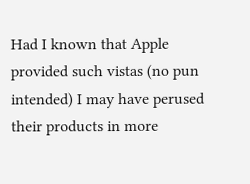Had I known that Apple provided such vistas (no pun intended) I may have perused their products in more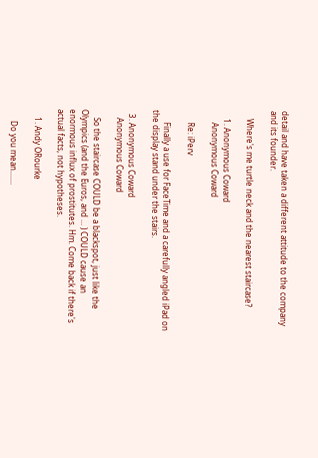detail and have taken a different attitude to the company and its founder.

    Where's me turtle neck and the nearest staircase?

    1. Anonymous Coward
      Anonymous Coward

      Re: iPerv

      Finally a use for FaceTime and a carefully angled iPad on the display stand under the stairs.

  3. Anonymous Coward
    Anonymous Coward

    So the staircase COULD be a blackspot, just like the Olympics (and the Euros, and ... ) COULD cause an enormous influx of prostitutes. Hm. Come back if there's actual facts, not hypotheses.

    1. Andy ORourke

      Do you mean.......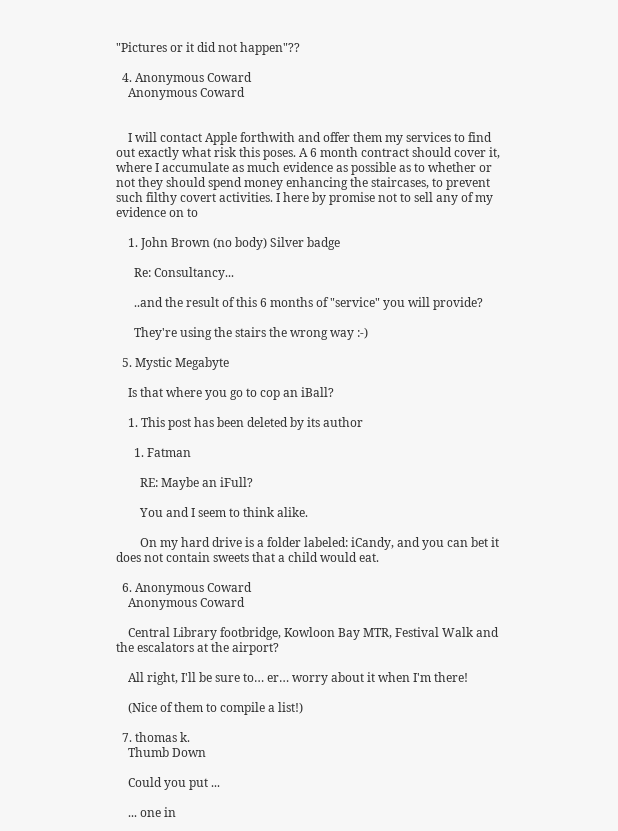"Pictures or it did not happen"??

  4. Anonymous Coward
    Anonymous Coward


    I will contact Apple forthwith and offer them my services to find out exactly what risk this poses. A 6 month contract should cover it, where I accumulate as much evidence as possible as to whether or not they should spend money enhancing the staircases, to prevent such filthy covert activities. I here by promise not to sell any of my evidence on to

    1. John Brown (no body) Silver badge

      Re: Consultancy...

      ..and the result of this 6 months of "service" you will provide?

      They're using the stairs the wrong way :-)

  5. Mystic Megabyte

    Is that where you go to cop an iBall?

    1. This post has been deleted by its author

      1. Fatman

        RE: Maybe an iFull?

        You and I seem to think alike.

        On my hard drive is a folder labeled: iCandy, and you can bet it does not contain sweets that a child would eat.

  6. Anonymous Coward
    Anonymous Coward

    Central Library footbridge, Kowloon Bay MTR, Festival Walk and the escalators at the airport?

    All right, I'll be sure to… er… worry about it when I'm there!

    (Nice of them to compile a list!)

  7. thomas k.
    Thumb Down

    Could you put ...

    ... one in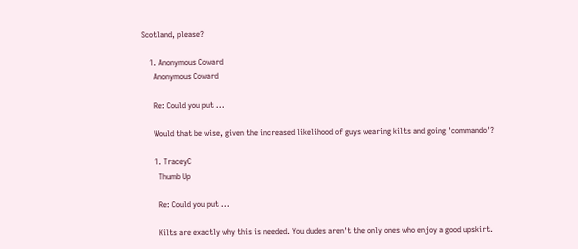Scotland, please?

    1. Anonymous Coward
      Anonymous Coward

      Re: Could you put ...

      Would that be wise, given the increased likelihood of guys wearing kilts and going 'commando'?

      1. TraceyC
        Thumb Up

        Re: Could you put ...

        Kilts are exactly why this is needed. You dudes aren't the only ones who enjoy a good upskirt.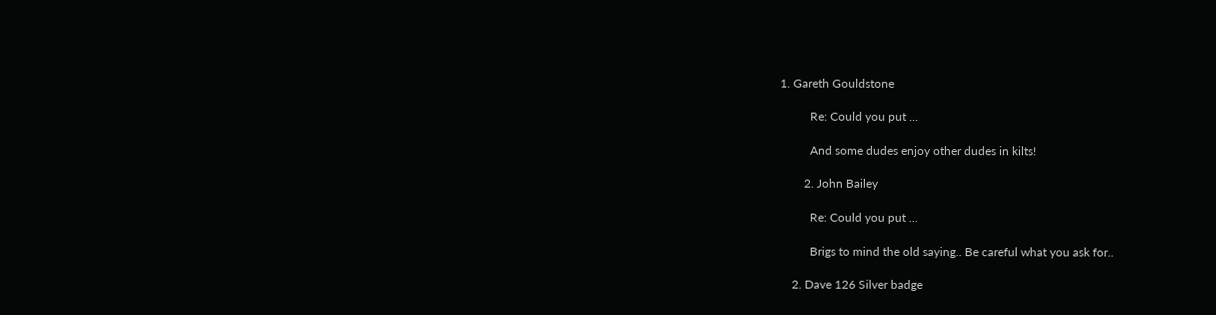1. Gareth Gouldstone

          Re: Could you put ...

          And some dudes enjoy other dudes in kilts!

        2. John Bailey

          Re: Could you put ...

          Brigs to mind the old saying.. Be careful what you ask for..

    2. Dave 126 Silver badge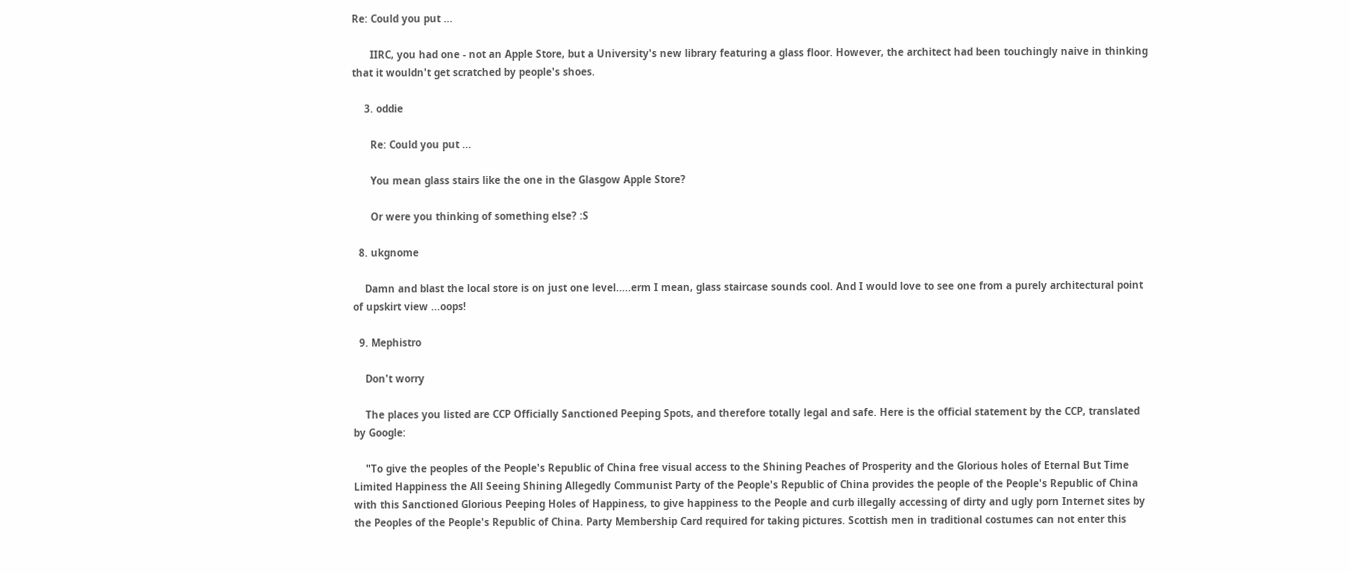Re: Could you put ...

      IIRC, you had one - not an Apple Store, but a University's new library featuring a glass floor. However, the architect had been touchingly naive in thinking that it wouldn't get scratched by people's shoes.

    3. oddie

      Re: Could you put ...

      You mean glass stairs like the one in the Glasgow Apple Store?

      Or were you thinking of something else? :S

  8. ukgnome

    Damn and blast the local store is on just one level.....erm I mean, glass staircase sounds cool. And I would love to see one from a purely architectural point of upskirt view ...oops!

  9. Mephistro

    Don't worry

    The places you listed are CCP Officially Sanctioned Peeping Spots, and therefore totally legal and safe. Here is the official statement by the CCP, translated by Google:

    "To give the peoples of the People's Republic of China free visual access to the Shining Peaches of Prosperity and the Glorious holes of Eternal But Time Limited Happiness the All Seeing Shining Allegedly Communist Party of the People's Republic of China provides the people of the People's Republic of China with this Sanctioned Glorious Peeping Holes of Happiness, to give happiness to the People and curb illegally accessing of dirty and ugly porn Internet sites by the Peoples of the People's Republic of China. Party Membership Card required for taking pictures. Scottish men in traditional costumes can not enter this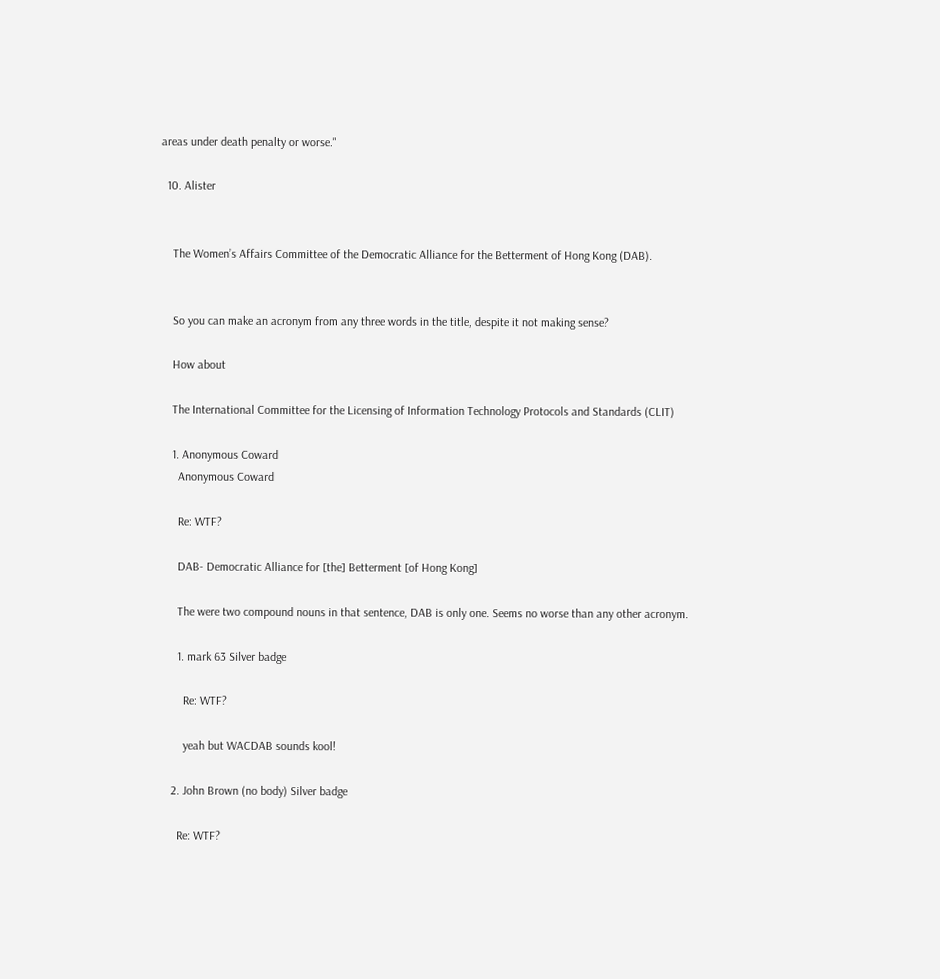areas under death penalty or worse."

  10. Alister


    The Women’s Affairs Committee of the Democratic Alliance for the Betterment of Hong Kong (DAB).


    So you can make an acronym from any three words in the title, despite it not making sense?

    How about

    The International Committee for the Licensing of Information Technology Protocols and Standards (CLIT)

    1. Anonymous Coward
      Anonymous Coward

      Re: WTF?

      DAB- Democratic Alliance for [the] Betterment [of Hong Kong]

      The were two compound nouns in that sentence, DAB is only one. Seems no worse than any other acronym.

      1. mark 63 Silver badge

        Re: WTF?

        yeah but WACDAB sounds kool!

    2. John Brown (no body) Silver badge

      Re: WTF?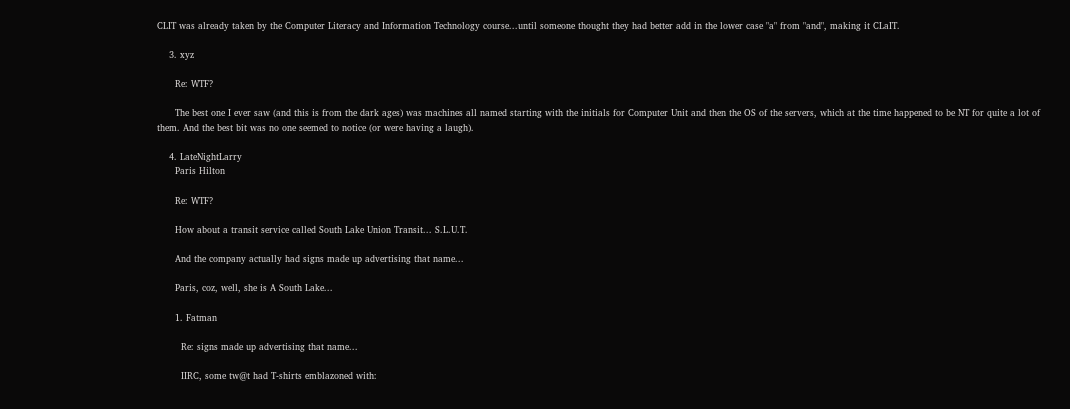CLIT was already taken by the Computer Literacy and Information Technology course...until someone thought they had better add in the lower case "a" from "and", making it CLaIT.

    3. xyz

      Re: WTF?

      The best one I ever saw (and this is from the dark ages) was machines all named starting with the initials for Computer Unit and then the OS of the servers, which at the time happened to be NT for quite a lot of them. And the best bit was no one seemed to notice (or were having a laugh).

    4. LateNightLarry
      Paris Hilton

      Re: WTF?

      How about a transit service called South Lake Union Transit... S.L.U.T.

      And the company actually had signs made up advertising that name...

      Paris, coz, well, she is A South Lake...

      1. Fatman

        Re: signs made up advertising that name...

        IIRC, some tw@t had T-shirts emblazoned with: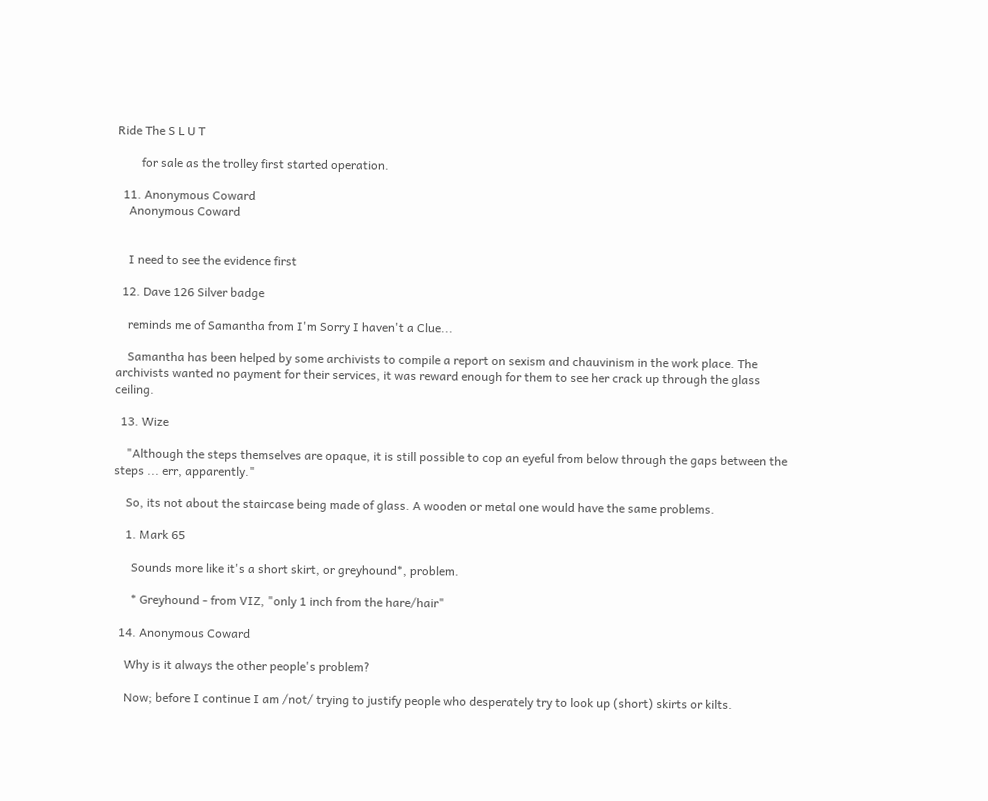Ride The S L U T

        for sale as the trolley first started operation.

  11. Anonymous Coward
    Anonymous Coward


    I need to see the evidence first

  12. Dave 126 Silver badge

    reminds me of Samantha from I'm Sorry I haven't a Clue...

    Samantha has been helped by some archivists to compile a report on sexism and chauvinism in the work place. The archivists wanted no payment for their services, it was reward enough for them to see her crack up through the glass ceiling.

  13. Wize

    "Although the steps themselves are opaque, it is still possible to cop an eyeful from below through the gaps between the steps ... err, apparently."

    So, its not about the staircase being made of glass. A wooden or metal one would have the same problems.

    1. Mark 65

      Sounds more like it's a short skirt, or greyhound*, problem.

      * Greyhound - from VIZ, "only 1 inch from the hare/hair"

  14. Anonymous Coward

    Why is it always the other people's problem?

    Now; before I continue I am /not/ trying to justify people who desperately try to look up (short) skirts or kilts.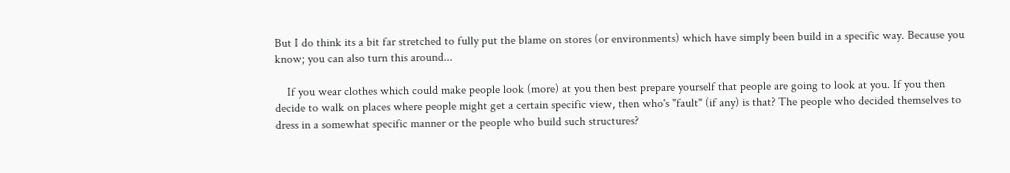But I do think its a bit far stretched to fully put the blame on stores (or environments) which have simply been build in a specific way. Because you know; you can also turn this around...

    If you wear clothes which could make people look (more) at you then best prepare yourself that people are going to look at you. If you then decide to walk on places where people might get a certain specific view, then who's "fault" (if any) is that? The people who decided themselves to dress in a somewhat specific manner or the people who build such structures?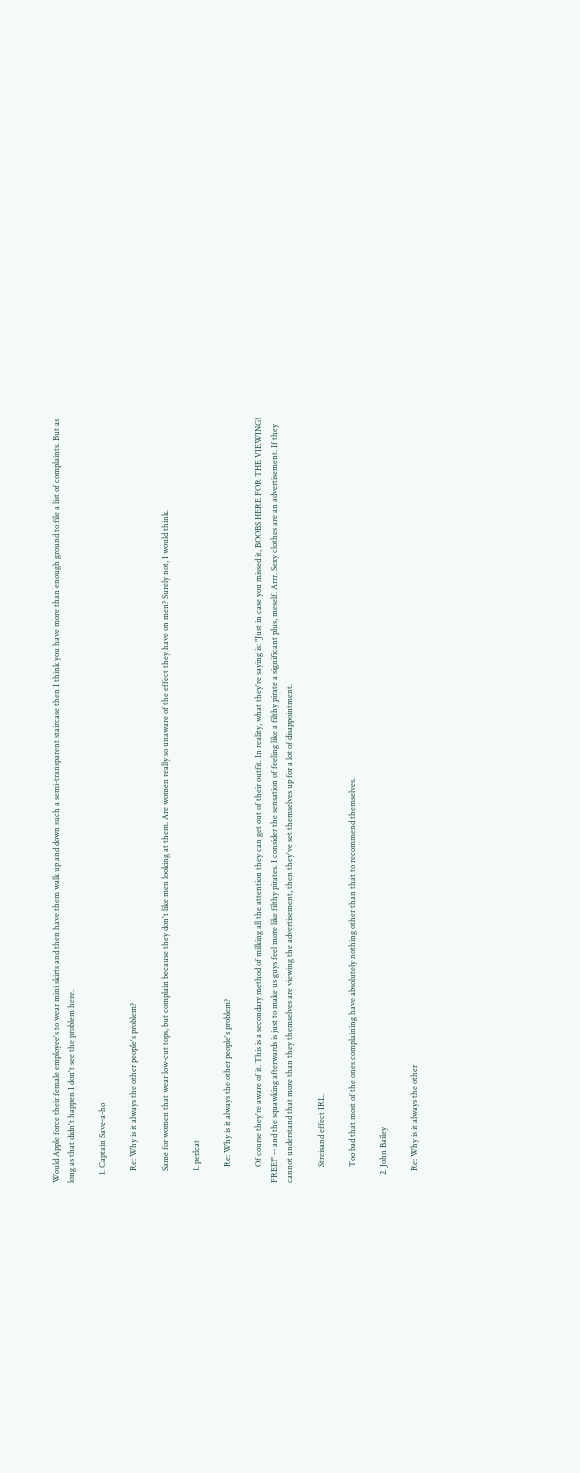Would Apple force their female employee's to wear mini skirts and then have them walk up and down such a semi-transparent staircase then I think you have more than enough ground to file a list of complaints. But as long as that didn't happen I don't see the problem here.

    1. Captain Save-a-ho

      Re: Why is it always the other people's problem?

      Same for women that wear low-cut tops, but complain because they don't like men looking at them. Are women really so unaware of the effect they have on men? Surely not, I would think.

      1. perlcat

        Re: Why is it always the other people's problem?

        Of course they're aware of it. This is a secondary method of milking all the attention they can get out of their outfit. In reality, what they're saying is: "Just in case you missed it, BOOBS HERE FOR THE VIEWING! FREE!" -- and the squawking afterwards is just to make us guys feel more like filthy pirates. I consider the sensation of feeling like a filthy pirate a significant plus, meself. Arrr. Sexy clothes are an advertisement. If they cannot understand that more than they themselves are viewing the advertisement, then they've set themselves up for a lot of disappointment.

        Streisand effect IRL.

        Too bad that most of the ones complaining have absolutely nothing other than that to recommend themselves.

    2. John Bailey

      Re: Why is it always the other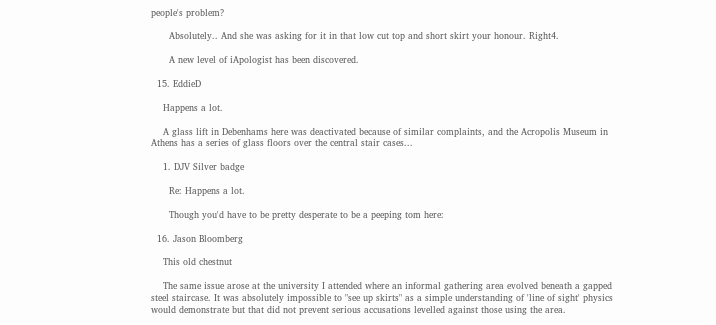people's problem?

      Absolutely.. And she was asking for it in that low cut top and short skirt your honour. Right4.

      A new level of iApologist has been discovered.

  15. EddieD

    Happens a lot.

    A glass lift in Debenhams here was deactivated because of similar complaints, and the Acropolis Museum in Athens has a series of glass floors over the central stair cases...

    1. DJV Silver badge

      Re: Happens a lot.

      Though you'd have to be pretty desperate to be a peeping tom here:

  16. Jason Bloomberg

    This old chestnut

    The same issue arose at the university I attended where an informal gathering area evolved beneath a gapped steel staircase. It was absolutely impossible to "see up skirts" as a simple understanding of 'line of sight' physics would demonstrate but that did not prevent serious accusations levelled against those using the area.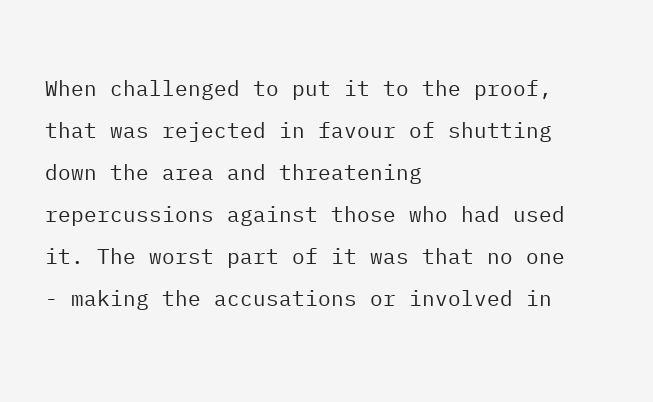When challenged to put it to the proof, that was rejected in favour of shutting down the area and threatening repercussions against those who had used it. The worst part of it was that no one - making the accusations or involved in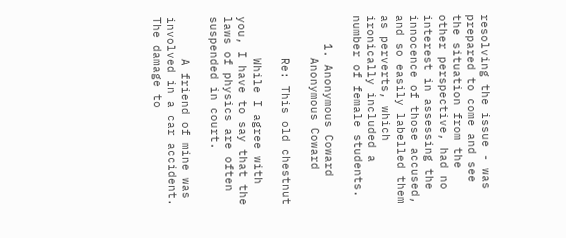resolving the issue - was prepared to come and see the situation from the other perspective, had no interest in assessing the innocence of those accused, and so easily labelled them as perverts, which ironically included a number of female students.

    1. Anonymous Coward
      Anonymous Coward

      Re: This old chestnut

      While I agree with you, I have to say that the laws of physics are often suspended in court.

      A friend of mine was involved in a car accident. The damage to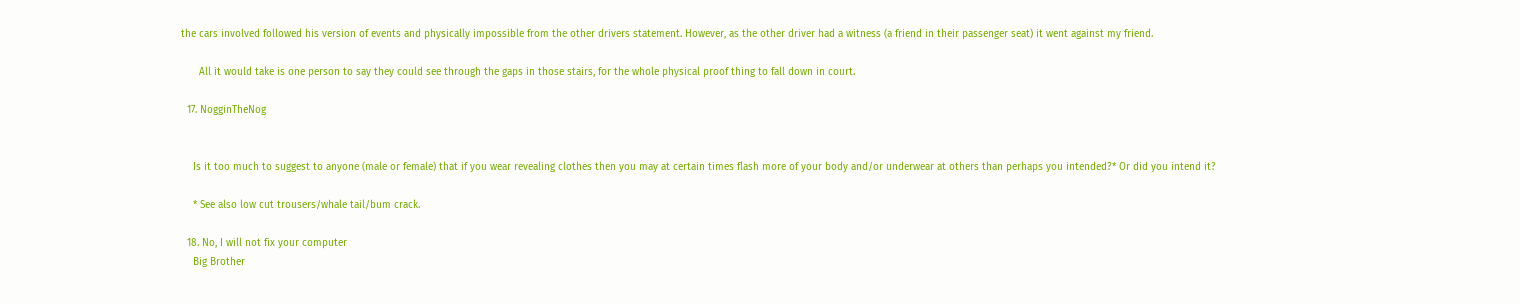the cars involved followed his version of events and physically impossible from the other drivers statement. However, as the other driver had a witness (a friend in their passenger seat) it went against my friend.

      All it would take is one person to say they could see through the gaps in those stairs, for the whole physical proof thing to fall down in court.

  17. NogginTheNog


    Is it too much to suggest to anyone (male or female) that if you wear revealing clothes then you may at certain times flash more of your body and/or underwear at others than perhaps you intended?* Or did you intend it?

    * See also low cut trousers/whale tail/bum crack.

  18. No, I will not fix your computer
    Big Brother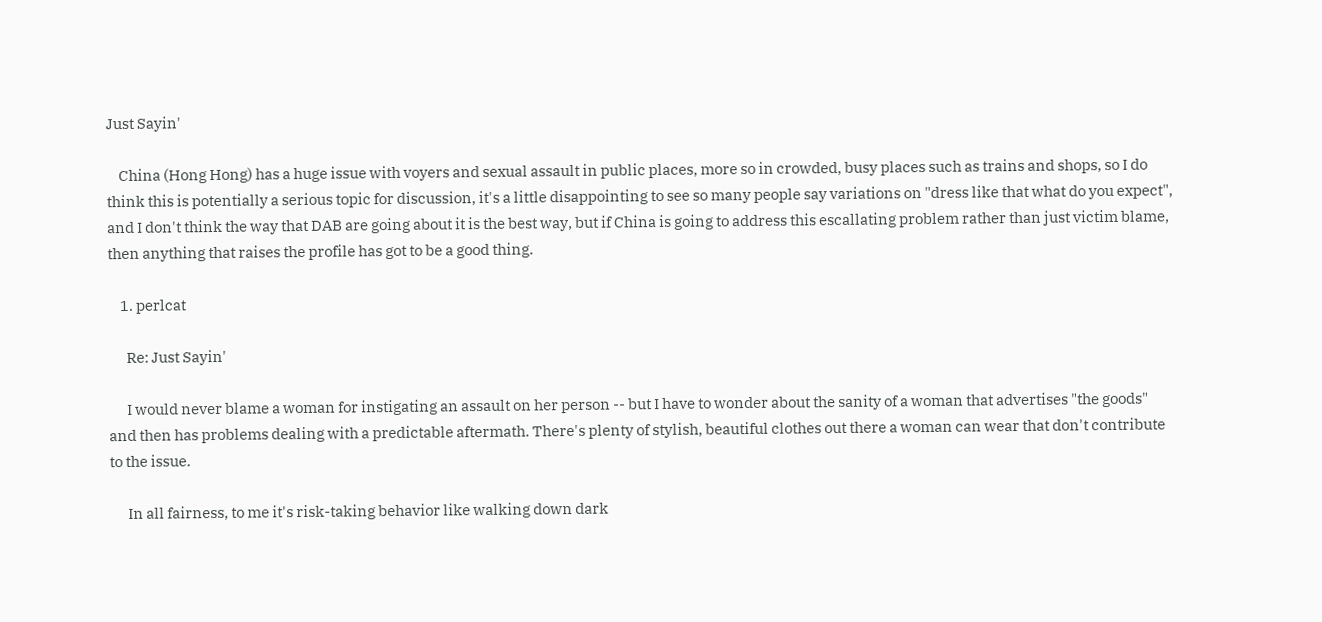Just Sayin'

    China (Hong Hong) has a huge issue with voyers and sexual assault in public places, more so in crowded, busy places such as trains and shops, so I do think this is potentially a serious topic for discussion, it's a little disappointing to see so many people say variations on "dress like that what do you expect", and I don't think the way that DAB are going about it is the best way, but if China is going to address this escallating problem rather than just victim blame, then anything that raises the profile has got to be a good thing.

    1. perlcat

      Re: Just Sayin'

      I would never blame a woman for instigating an assault on her person -- but I have to wonder about the sanity of a woman that advertises "the goods" and then has problems dealing with a predictable aftermath. There's plenty of stylish, beautiful clothes out there a woman can wear that don't contribute to the issue.

      In all fairness, to me it's risk-taking behavior like walking down dark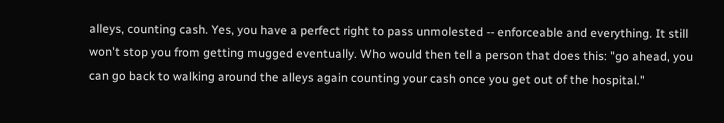alleys, counting cash. Yes, you have a perfect right to pass unmolested -- enforceable and everything. It still won't stop you from getting mugged eventually. Who would then tell a person that does this: "go ahead, you can go back to walking around the alleys again counting your cash once you get out of the hospital."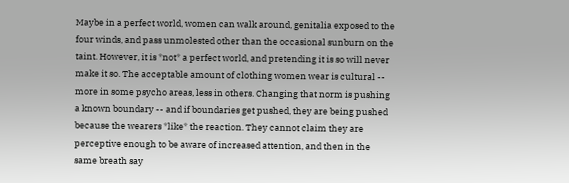Maybe in a perfect world, women can walk around, genitalia exposed to the four winds, and pass unmolested other than the occasional sunburn on the taint. However, it is *not* a perfect world, and pretending it is so will never make it so. The acceptable amount of clothing women wear is cultural -- more in some psycho areas, less in others. Changing that norm is pushing a known boundary -- and if boundaries get pushed, they are being pushed because the wearers *like* the reaction. They cannot claim they are perceptive enough to be aware of increased attention, and then in the same breath say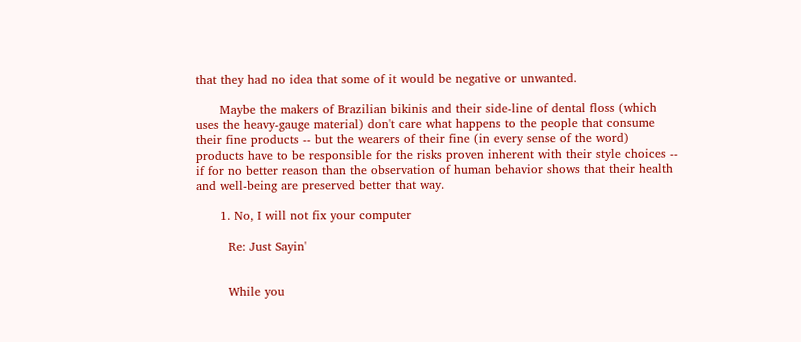that they had no idea that some of it would be negative or unwanted.

      Maybe the makers of Brazilian bikinis and their side-line of dental floss (which uses the heavy-gauge material) don't care what happens to the people that consume their fine products -- but the wearers of their fine (in every sense of the word) products have to be responsible for the risks proven inherent with their style choices -- if for no better reason than the observation of human behavior shows that their health and well-being are preserved better that way.

      1. No, I will not fix your computer

        Re: Just Sayin'


        While you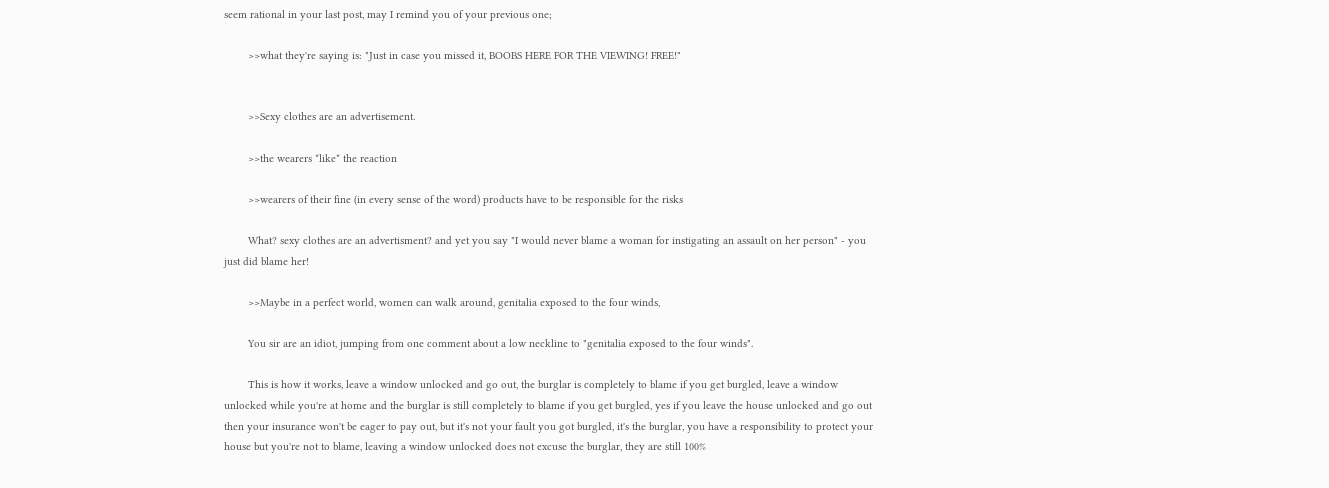seem rational in your last post, may I remind you of your previous one;

        >>what they're saying is: "Just in case you missed it, BOOBS HERE FOR THE VIEWING! FREE!"


        >>Sexy clothes are an advertisement.

        >>the wearers *like* the reaction

        >>wearers of their fine (in every sense of the word) products have to be responsible for the risks

        What? sexy clothes are an advertisment? and yet you say "I would never blame a woman for instigating an assault on her person" - you just did blame her!

        >>Maybe in a perfect world, women can walk around, genitalia exposed to the four winds,

        You sir are an idiot, jumping from one comment about a low neckline to "genitalia exposed to the four winds".

        This is how it works, leave a window unlocked and go out, the burglar is completely to blame if you get burgled, leave a window unlocked while you're at home and the burglar is still completely to blame if you get burgled, yes if you leave the house unlocked and go out then your insurance won't be eager to pay out, but it's not your fault you got burgled, it's the burglar, you have a responsibility to protect your house but you're not to blame, leaving a window unlocked does not excuse the burglar, they are still 100%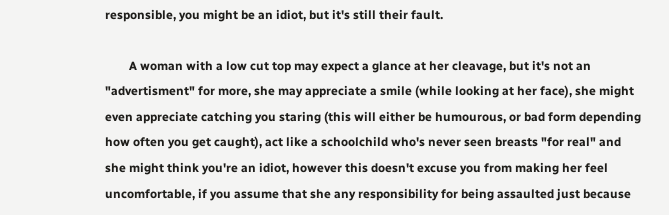responsible, you might be an idiot, but it's still their fault.

        A woman with a low cut top may expect a glance at her cleavage, but it's not an "advertisment" for more, she may appreciate a smile (while looking at her face), she might even appreciate catching you staring (this will either be humourous, or bad form depending how often you get caught), act like a schoolchild who's never seen breasts "for real" and she might think you're an idiot, however this doesn't excuse you from making her feel uncomfortable, if you assume that she any responsibility for being assaulted just because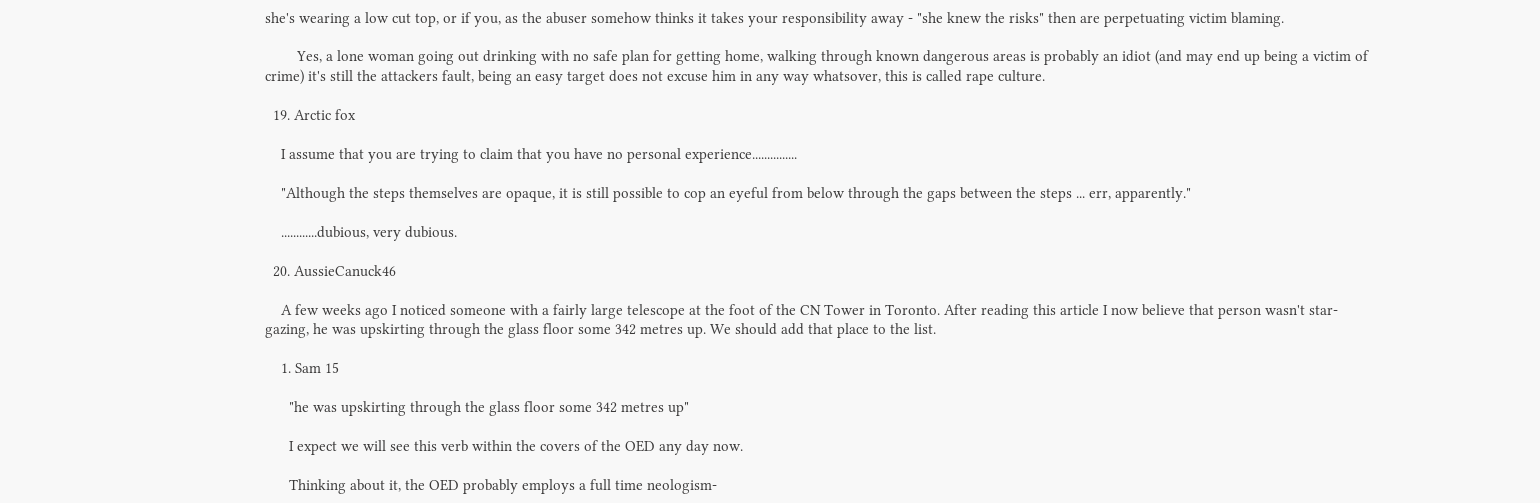she's wearing a low cut top, or if you, as the abuser somehow thinks it takes your responsibility away - "she knew the risks" then are perpetuating victim blaming.

        Yes, a lone woman going out drinking with no safe plan for getting home, walking through known dangerous areas is probably an idiot (and may end up being a victim of crime) it's still the attackers fault, being an easy target does not excuse him in any way whatsover, this is called rape culture.

  19. Arctic fox

    I assume that you are trying to claim that you have no personal experience...............

    "Although the steps themselves are opaque, it is still possible to cop an eyeful from below through the gaps between the steps ... err, apparently."

    ............dubious, very dubious.

  20. AussieCanuck46

    A few weeks ago I noticed someone with a fairly large telescope at the foot of the CN Tower in Toronto. After reading this article I now believe that person wasn't star-gazing, he was upskirting through the glass floor some 342 metres up. We should add that place to the list.

    1. Sam 15

      "he was upskirting through the glass floor some 342 metres up"

      I expect we will see this verb within the covers of the OED any day now.

      Thinking about it, the OED probably employs a full time neologism-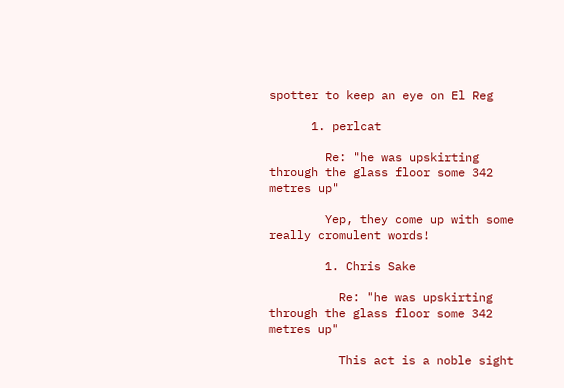spotter to keep an eye on El Reg

      1. perlcat

        Re: "he was upskirting through the glass floor some 342 metres up"

        Yep, they come up with some really cromulent words!

        1. Chris Sake

          Re: "he was upskirting through the glass floor some 342 metres up"

          This act is a noble sight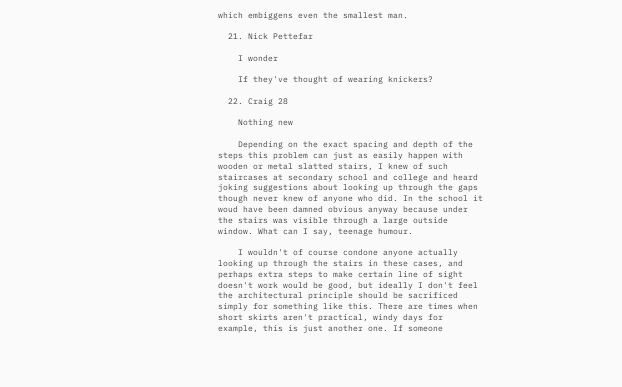which embiggens even the smallest man.

  21. Nick Pettefar

    I wonder

    If they've thought of wearing knickers?

  22. Craig 28

    Nothing new

    Depending on the exact spacing and depth of the steps this problem can just as easily happen with wooden or metal slatted stairs, I knew of such staircases at secondary school and college and heard joking suggestions about looking up through the gaps though never knew of anyone who did. In the school it woud have been damned obvious anyway because under the stairs was visible through a large outside window. What can I say, teenage humour.

    I wouldn't of course condone anyone actually looking up through the stairs in these cases, and perhaps extra steps to make certain line of sight doesn't work would be good, but ideally I don't feel the architectural principle should be sacrificed simply for something like this. There are times when short skirts aren't practical, windy days for example, this is just another one. If someone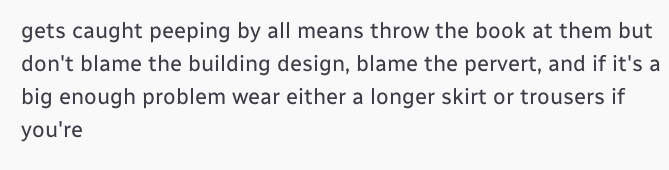gets caught peeping by all means throw the book at them but don't blame the building design, blame the pervert, and if it's a big enough problem wear either a longer skirt or trousers if you're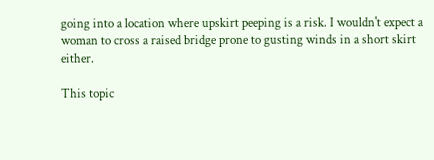going into a location where upskirt peeping is a risk. I wouldn't expect a woman to cross a raised bridge prone to gusting winds in a short skirt either.

This topic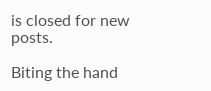is closed for new posts.

Biting the hand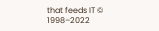that feeds IT © 1998–2022